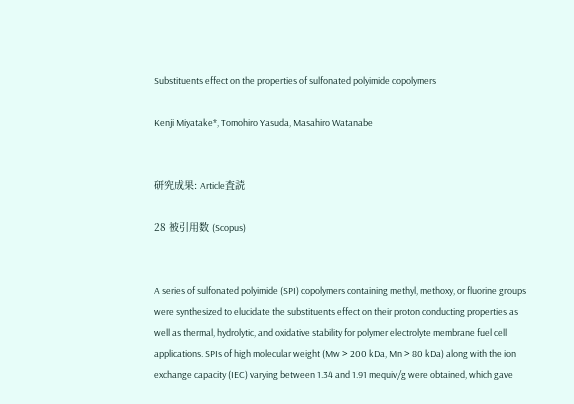Substituents effect on the properties of sulfonated polyimide copolymers

Kenji Miyatake*, Tomohiro Yasuda, Masahiro Watanabe


研究成果: Article査読

28 被引用数 (Scopus)


A series of sulfonated polyimide (SPI) copolymers containing methyl, methoxy, or fluorine groups were synthesized to elucidate the substituents effect on their proton conducting properties as well as thermal, hydrolytic, and oxidative stability for polymer electrolyte membrane fuel cell applications. SPIs of high molecular weight (Mw > 200 kDa, Mn > 80 kDa) along with the ion exchange capacity (IEC) varying between 1.34 and 1.91 mequiv/g were obtained, which gave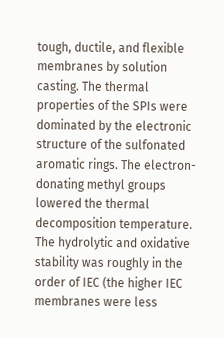tough, ductile, and flexible membranes by solution casting. The thermal properties of the SPIs were dominated by the electronic structure of the sulfonated aromatic rings. The electron-donating methyl groups lowered the thermal decomposition temperature. The hydrolytic and oxidative stability was roughly in the order of IEC (the higher IEC membranes were less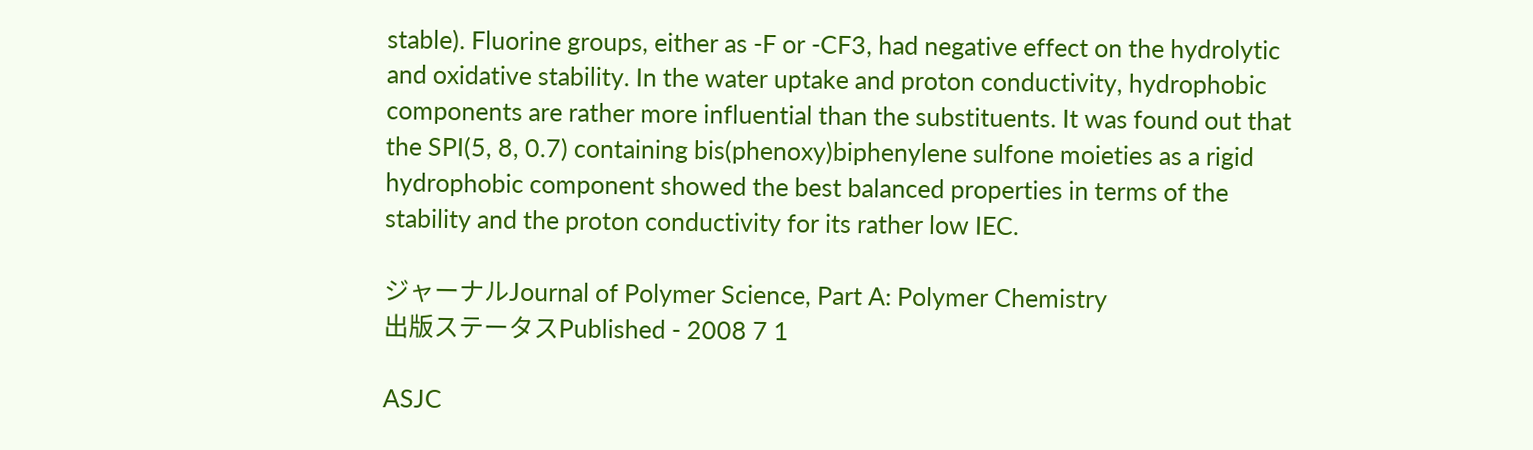stable). Fluorine groups, either as -F or -CF3, had negative effect on the hydrolytic and oxidative stability. In the water uptake and proton conductivity, hydrophobic components are rather more influential than the substituents. It was found out that the SPI(5, 8, 0.7) containing bis(phenoxy)biphenylene sulfone moieties as a rigid hydrophobic component showed the best balanced properties in terms of the stability and the proton conductivity for its rather low IEC.

ジャーナルJournal of Polymer Science, Part A: Polymer Chemistry
出版ステータスPublished - 2008 7 1

ASJC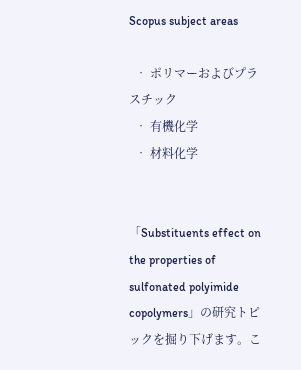Scopus subject areas

  • ポリマーおよびプラスチック
  • 有機化学
  • 材料化学


「Substituents effect on the properties of sulfonated polyimide copolymers」の研究トピックを掘り下げます。こ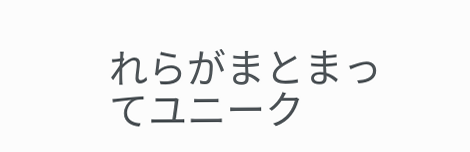れらがまとまってユニーク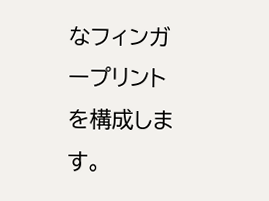なフィンガープリントを構成します。